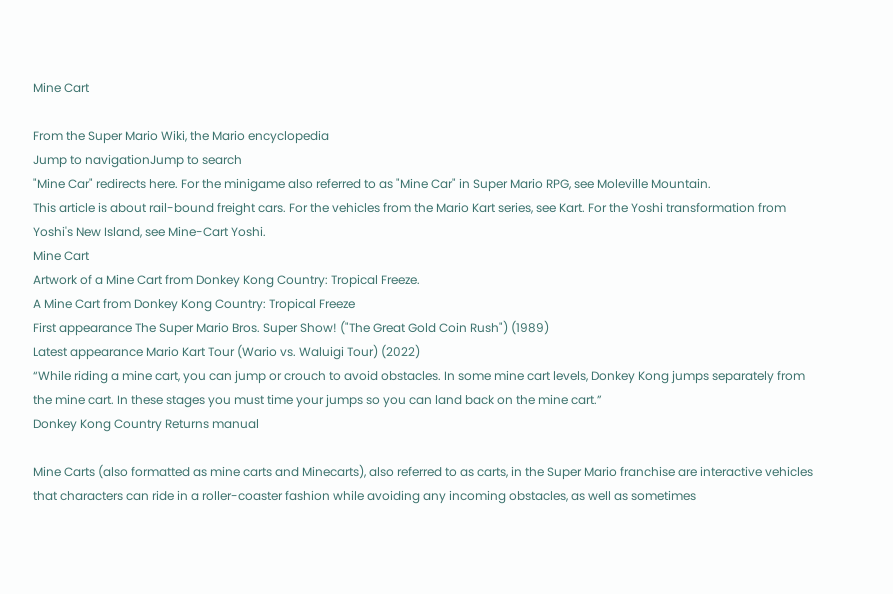Mine Cart

From the Super Mario Wiki, the Mario encyclopedia
Jump to navigationJump to search
"Mine Car" redirects here. For the minigame also referred to as "Mine Car" in Super Mario RPG, see Moleville Mountain.
This article is about rail-bound freight cars. For the vehicles from the Mario Kart series, see Kart. For the Yoshi transformation from Yoshi's New Island, see Mine-Cart Yoshi.
Mine Cart
Artwork of a Mine Cart from Donkey Kong Country: Tropical Freeze.
A Mine Cart from Donkey Kong Country: Tropical Freeze
First appearance The Super Mario Bros. Super Show! ("The Great Gold Coin Rush") (1989)
Latest appearance Mario Kart Tour (Wario vs. Waluigi Tour) (2022)
“While riding a mine cart, you can jump or crouch to avoid obstacles. In some mine cart levels, Donkey Kong jumps separately from the mine cart. In these stages you must time your jumps so you can land back on the mine cart.”
Donkey Kong Country Returns manual

Mine Carts (also formatted as mine carts and Minecarts), also referred to as carts, in the Super Mario franchise are interactive vehicles that characters can ride in a roller-coaster fashion while avoiding any incoming obstacles, as well as sometimes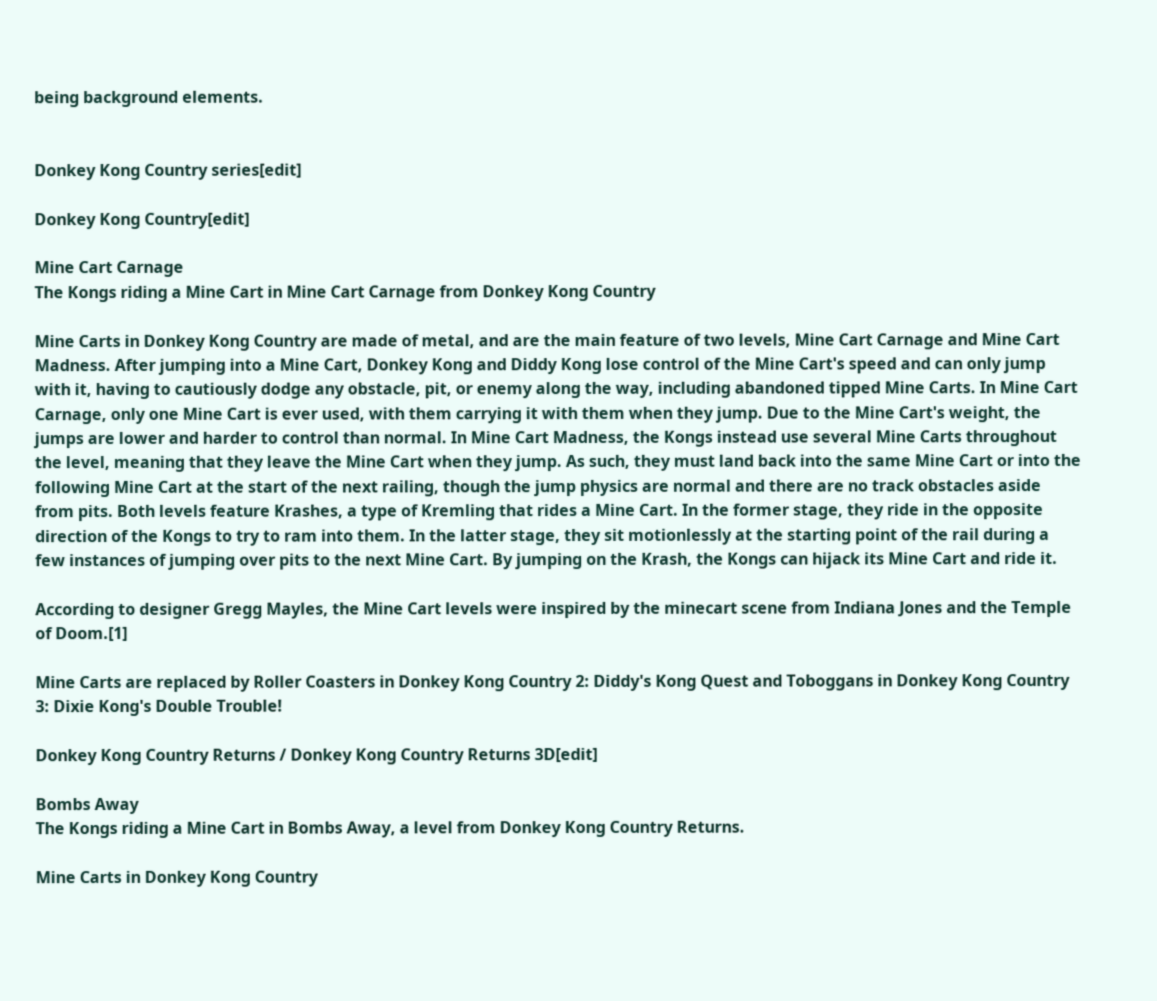being background elements.


Donkey Kong Country series[edit]

Donkey Kong Country[edit]

Mine Cart Carnage
The Kongs riding a Mine Cart in Mine Cart Carnage from Donkey Kong Country

Mine Carts in Donkey Kong Country are made of metal, and are the main feature of two levels, Mine Cart Carnage and Mine Cart Madness. After jumping into a Mine Cart, Donkey Kong and Diddy Kong lose control of the Mine Cart's speed and can only jump with it, having to cautiously dodge any obstacle, pit, or enemy along the way, including abandoned tipped Mine Carts. In Mine Cart Carnage, only one Mine Cart is ever used, with them carrying it with them when they jump. Due to the Mine Cart's weight, the jumps are lower and harder to control than normal. In Mine Cart Madness, the Kongs instead use several Mine Carts throughout the level, meaning that they leave the Mine Cart when they jump. As such, they must land back into the same Mine Cart or into the following Mine Cart at the start of the next railing, though the jump physics are normal and there are no track obstacles aside from pits. Both levels feature Krashes, a type of Kremling that rides a Mine Cart. In the former stage, they ride in the opposite direction of the Kongs to try to ram into them. In the latter stage, they sit motionlessly at the starting point of the rail during a few instances of jumping over pits to the next Mine Cart. By jumping on the Krash, the Kongs can hijack its Mine Cart and ride it.

According to designer Gregg Mayles, the Mine Cart levels were inspired by the minecart scene from Indiana Jones and the Temple of Doom.[1]

Mine Carts are replaced by Roller Coasters in Donkey Kong Country 2: Diddy's Kong Quest and Toboggans in Donkey Kong Country 3: Dixie Kong's Double Trouble!

Donkey Kong Country Returns / Donkey Kong Country Returns 3D[edit]

Bombs Away
The Kongs riding a Mine Cart in Bombs Away, a level from Donkey Kong Country Returns.

Mine Carts in Donkey Kong Country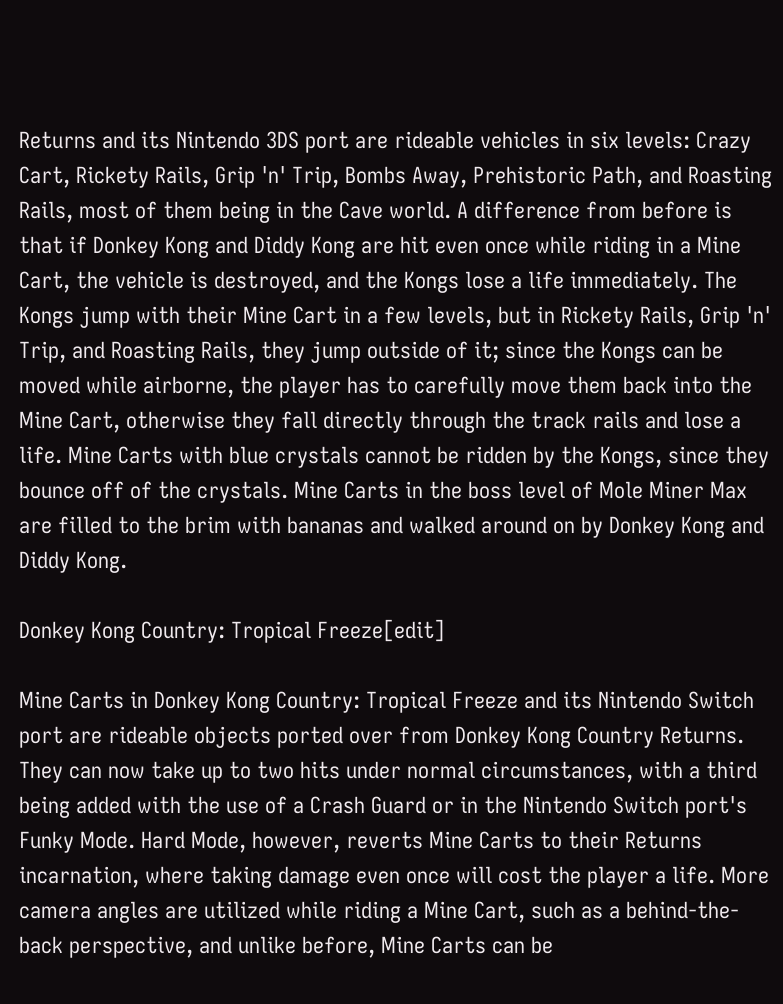Returns and its Nintendo 3DS port are rideable vehicles in six levels: Crazy Cart, Rickety Rails, Grip 'n' Trip, Bombs Away, Prehistoric Path, and Roasting Rails, most of them being in the Cave world. A difference from before is that if Donkey Kong and Diddy Kong are hit even once while riding in a Mine Cart, the vehicle is destroyed, and the Kongs lose a life immediately. The Kongs jump with their Mine Cart in a few levels, but in Rickety Rails, Grip 'n' Trip, and Roasting Rails, they jump outside of it; since the Kongs can be moved while airborne, the player has to carefully move them back into the Mine Cart, otherwise they fall directly through the track rails and lose a life. Mine Carts with blue crystals cannot be ridden by the Kongs, since they bounce off of the crystals. Mine Carts in the boss level of Mole Miner Max are filled to the brim with bananas and walked around on by Donkey Kong and Diddy Kong.

Donkey Kong Country: Tropical Freeze[edit]

Mine Carts in Donkey Kong Country: Tropical Freeze and its Nintendo Switch port are rideable objects ported over from Donkey Kong Country Returns. They can now take up to two hits under normal circumstances, with a third being added with the use of a Crash Guard or in the Nintendo Switch port's Funky Mode. Hard Mode, however, reverts Mine Carts to their Returns incarnation, where taking damage even once will cost the player a life. More camera angles are utilized while riding a Mine Cart, such as a behind-the-back perspective, and unlike before, Mine Carts can be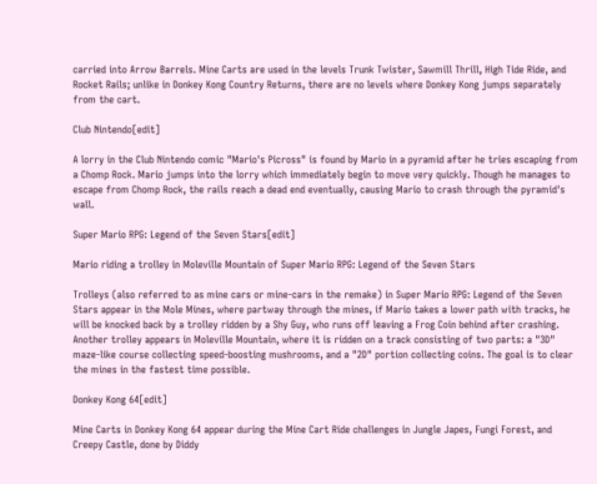carried into Arrow Barrels. Mine Carts are used in the levels Trunk Twister, Sawmill Thrill, High Tide Ride, and Rocket Rails; unlike in Donkey Kong Country Returns, there are no levels where Donkey Kong jumps separately from the cart.

Club Nintendo[edit]

A lorry in the Club Nintendo comic "Mario's Picross" is found by Mario in a pyramid after he tries escaping from a Chomp Rock. Mario jumps into the lorry which immediately begin to move very quickly. Though he manages to escape from Chomp Rock, the rails reach a dead end eventually, causing Mario to crash through the pyramid's wall.

Super Mario RPG: Legend of the Seven Stars[edit]

Mario riding a trolley in Moleville Mountain of Super Mario RPG: Legend of the Seven Stars

Trolleys (also referred to as mine cars or mine-cars in the remake) in Super Mario RPG: Legend of the Seven Stars appear in the Mole Mines, where partway through the mines, if Mario takes a lower path with tracks, he will be knocked back by a trolley ridden by a Shy Guy, who runs off leaving a Frog Coin behind after crashing. Another trolley appears in Moleville Mountain, where it is ridden on a track consisting of two parts: a "3D" maze-like course collecting speed-boosting mushrooms, and a "2D" portion collecting coins. The goal is to clear the mines in the fastest time possible.

Donkey Kong 64[edit]

Mine Carts in Donkey Kong 64 appear during the Mine Cart Ride challenges in Jungle Japes, Fungi Forest, and Creepy Castle, done by Diddy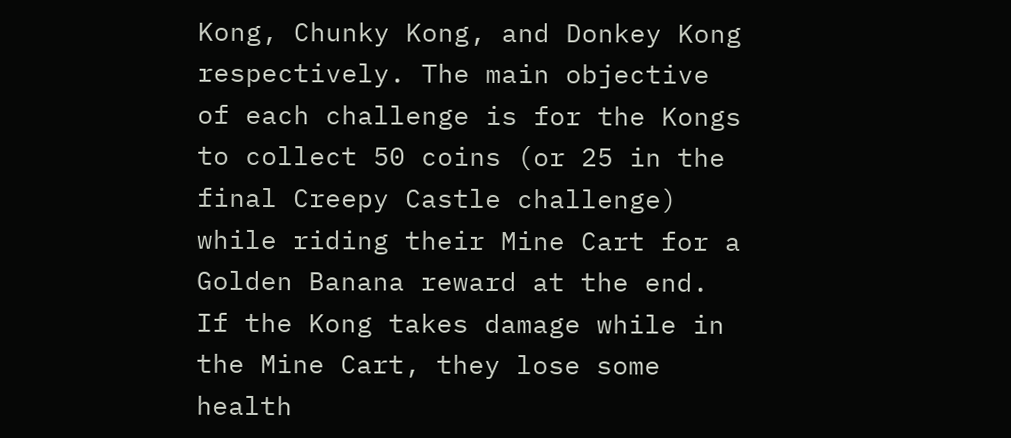Kong, Chunky Kong, and Donkey Kong respectively. The main objective of each challenge is for the Kongs to collect 50 coins (or 25 in the final Creepy Castle challenge) while riding their Mine Cart for a Golden Banana reward at the end. If the Kong takes damage while in the Mine Cart, they lose some health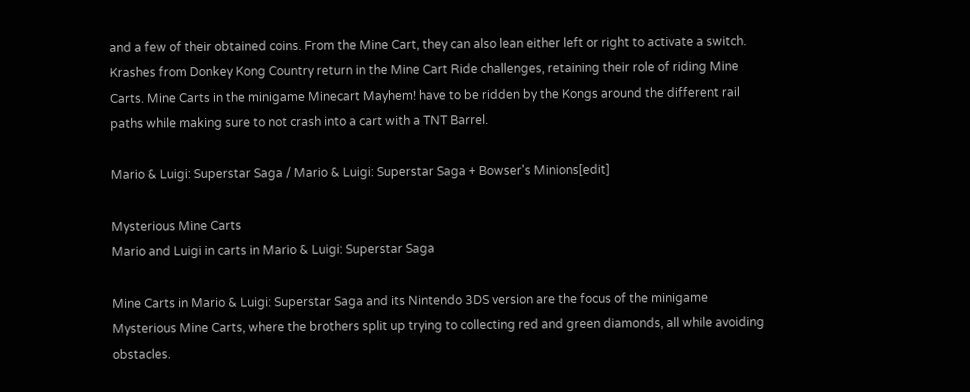and a few of their obtained coins. From the Mine Cart, they can also lean either left or right to activate a switch. Krashes from Donkey Kong Country return in the Mine Cart Ride challenges, retaining their role of riding Mine Carts. Mine Carts in the minigame Minecart Mayhem! have to be ridden by the Kongs around the different rail paths while making sure to not crash into a cart with a TNT Barrel.

Mario & Luigi: Superstar Saga / Mario & Luigi: Superstar Saga + Bowser's Minions[edit]

Mysterious Mine Carts
Mario and Luigi in carts in Mario & Luigi: Superstar Saga

Mine Carts in Mario & Luigi: Superstar Saga and its Nintendo 3DS version are the focus of the minigame Mysterious Mine Carts, where the brothers split up trying to collecting red and green diamonds, all while avoiding obstacles.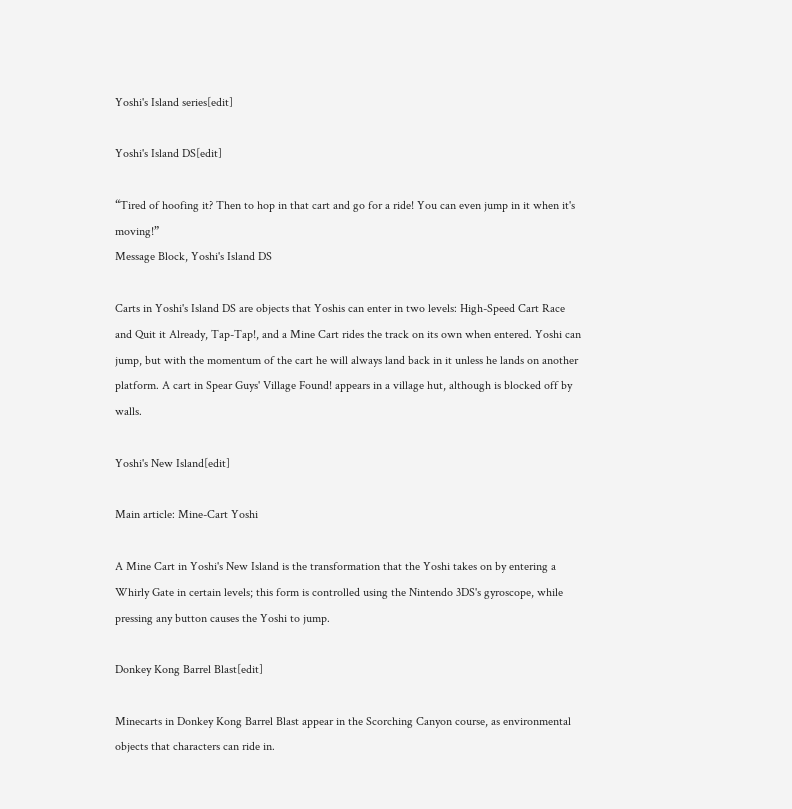Yoshi's Island series[edit]

Yoshi's Island DS[edit]

“Tired of hoofing it? Then to hop in that cart and go for a ride! You can even jump in it when it's moving!”
Message Block, Yoshi's Island DS

Carts in Yoshi's Island DS are objects that Yoshis can enter in two levels: High-Speed Cart Race and Quit it Already, Tap-Tap!, and a Mine Cart rides the track on its own when entered. Yoshi can jump, but with the momentum of the cart he will always land back in it unless he lands on another platform. A cart in Spear Guys' Village Found! appears in a village hut, although is blocked off by walls.

Yoshi's New Island[edit]

Main article: Mine-Cart Yoshi

A Mine Cart in Yoshi's New Island is the transformation that the Yoshi takes on by entering a Whirly Gate in certain levels; this form is controlled using the Nintendo 3DS's gyroscope, while pressing any button causes the Yoshi to jump.

Donkey Kong Barrel Blast[edit]

Minecarts in Donkey Kong Barrel Blast appear in the Scorching Canyon course, as environmental objects that characters can ride in.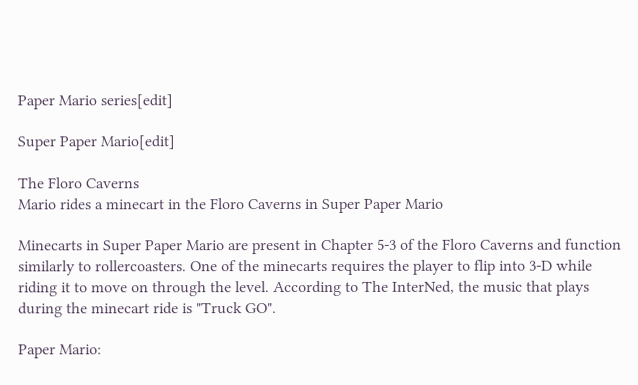Paper Mario series[edit]

Super Paper Mario[edit]

The Floro Caverns
Mario rides a minecart in the Floro Caverns in Super Paper Mario

Minecarts in Super Paper Mario are present in Chapter 5-3 of the Floro Caverns and function similarly to rollercoasters. One of the minecarts requires the player to flip into 3-D while riding it to move on through the level. According to The InterNed, the music that plays during the minecart ride is "Truck GO".

Paper Mario: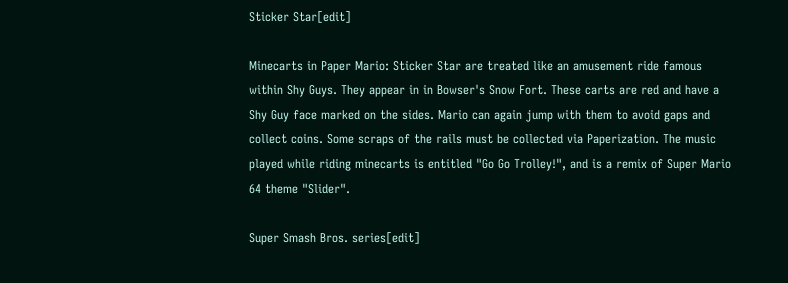Sticker Star[edit]

Minecarts in Paper Mario: Sticker Star are treated like an amusement ride famous within Shy Guys. They appear in in Bowser's Snow Fort. These carts are red and have a Shy Guy face marked on the sides. Mario can again jump with them to avoid gaps and collect coins. Some scraps of the rails must be collected via Paperization. The music played while riding minecarts is entitled "Go Go Trolley!", and is a remix of Super Mario 64 theme "Slider".

Super Smash Bros. series[edit]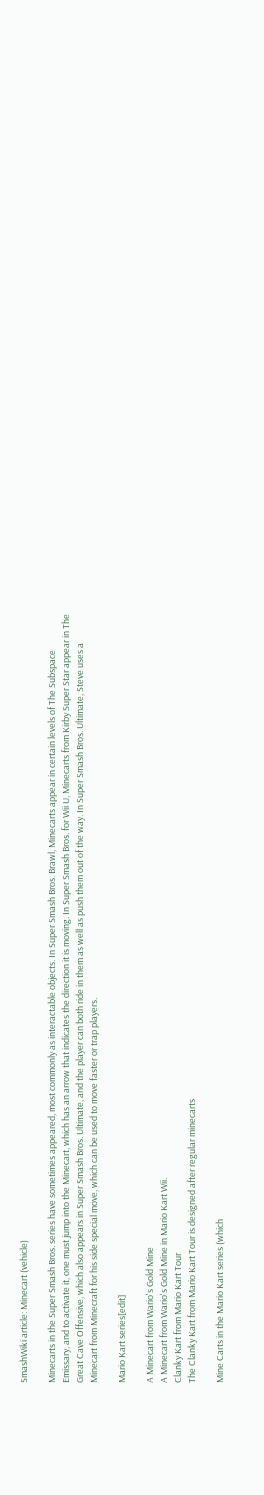SmashWiki article: Minecart (vehicle)

Minecarts in the Super Smash Bros. series have sometimes appeared, most commonly as interactable objects. In Super Smash Bros. Brawl, Minecarts appear in certain levels of The Subspace Emissary, and to activate it, one must jump into the Minecart, which has an arrow that indicates the direction it is moving. In Super Smash Bros. for Wii U, Minecarts from Kirby Super Star appear in The Great Cave Offensive, which also appears in Super Smash Bros. Ultimate, and the player can both ride in them as well as push them out of the way. In Super Smash Bros. Ultimate, Steve uses a Minecart from Minecraft for his side special move, which can be used to move faster or trap players.

Mario Kart series[edit]

A Minecart from Wario's Gold Mine
A Minecart from Wario's Gold Mine in Mario Kart Wii.
Clanky Kart from Mario Kart Tour
The Clanky Kart from Mario Kart Tour is designed after regular minecarts

Mine Carts in the Mario Kart series (which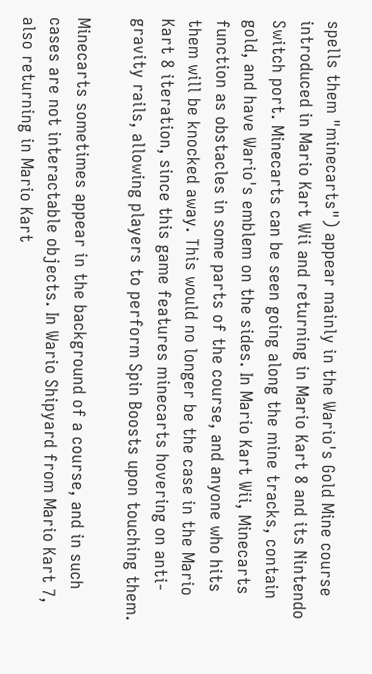spells them "minecarts") appear mainly in the Wario's Gold Mine course introduced in Mario Kart Wii and returning in Mario Kart 8 and its Nintendo Switch port. Minecarts can be seen going along the mine tracks, contain gold, and have Wario's emblem on the sides. In Mario Kart Wii, Minecarts function as obstacles in some parts of the course, and anyone who hits them will be knocked away. This would no longer be the case in the Mario Kart 8 iteration, since this game features minecarts hovering on anti-gravity rails, allowing players to perform Spin Boosts upon touching them.

Minecarts sometimes appear in the background of a course, and in such cases are not interactable objects. In Wario Shipyard from Mario Kart 7, also returning in Mario Kart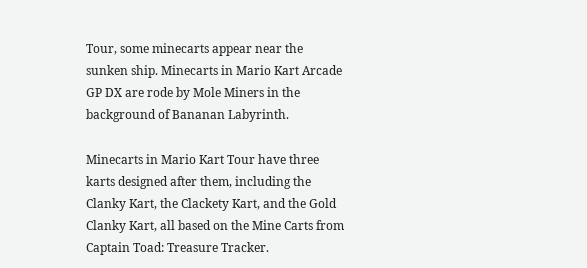Tour, some minecarts appear near the sunken ship. Minecarts in Mario Kart Arcade GP DX are rode by Mole Miners in the background of Bananan Labyrinth.

Minecarts in Mario Kart Tour have three karts designed after them, including the Clanky Kart, the Clackety Kart, and the Gold Clanky Kart, all based on the Mine Carts from Captain Toad: Treasure Tracker.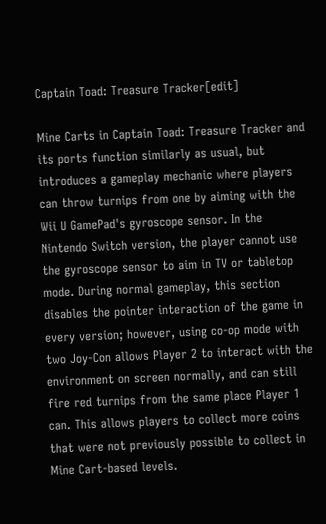Captain Toad: Treasure Tracker[edit]

Mine Carts in Captain Toad: Treasure Tracker and its ports function similarly as usual, but introduces a gameplay mechanic where players can throw turnips from one by aiming with the Wii U GamePad's gyroscope sensor. In the Nintendo Switch version, the player cannot use the gyroscope sensor to aim in TV or tabletop mode. During normal gameplay, this section disables the pointer interaction of the game in every version; however, using co-op mode with two Joy-Con allows Player 2 to interact with the environment on screen normally, and can still fire red turnips from the same place Player 1 can. This allows players to collect more coins that were not previously possible to collect in Mine Cart-based levels.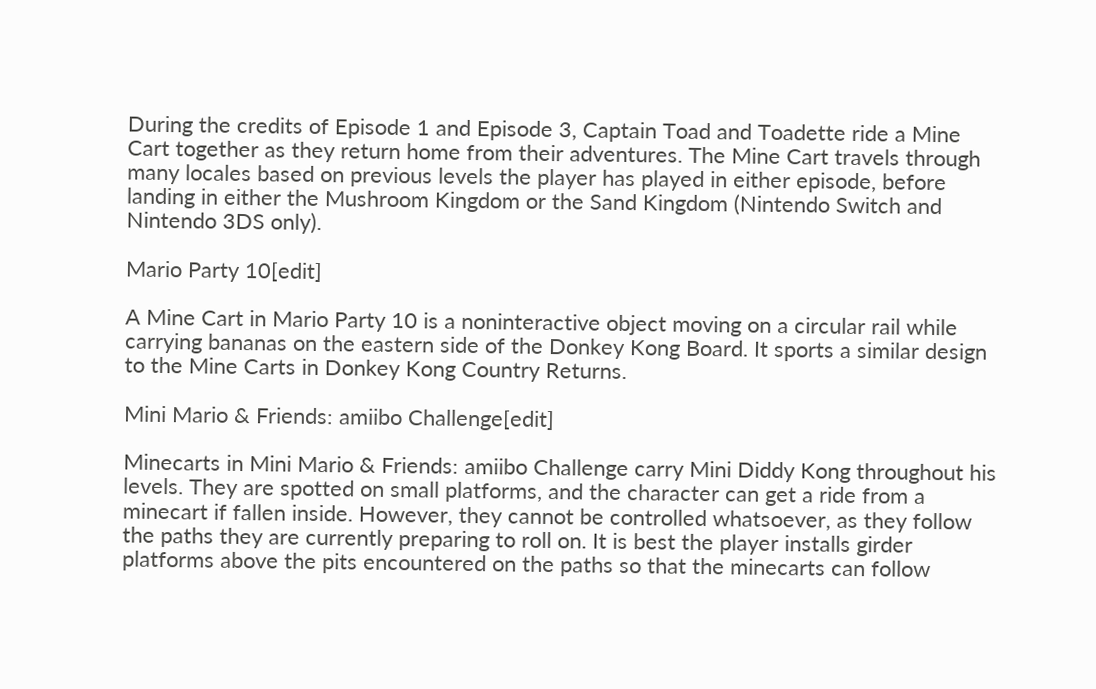During the credits of Episode 1 and Episode 3, Captain Toad and Toadette ride a Mine Cart together as they return home from their adventures. The Mine Cart travels through many locales based on previous levels the player has played in either episode, before landing in either the Mushroom Kingdom or the Sand Kingdom (Nintendo Switch and Nintendo 3DS only).

Mario Party 10[edit]

A Mine Cart in Mario Party 10 is a noninteractive object moving on a circular rail while carrying bananas on the eastern side of the Donkey Kong Board. It sports a similar design to the Mine Carts in Donkey Kong Country Returns.

Mini Mario & Friends: amiibo Challenge[edit]

Minecarts in Mini Mario & Friends: amiibo Challenge carry Mini Diddy Kong throughout his levels. They are spotted on small platforms, and the character can get a ride from a minecart if fallen inside. However, they cannot be controlled whatsoever, as they follow the paths they are currently preparing to roll on. It is best the player installs girder platforms above the pits encountered on the paths so that the minecarts can follow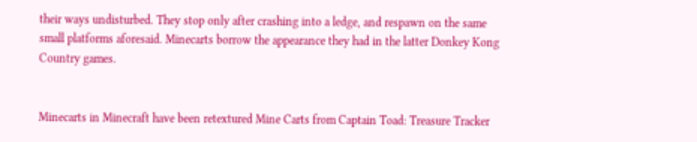their ways undisturbed. They stop only after crashing into a ledge, and respawn on the same small platforms aforesaid. Minecarts borrow the appearance they had in the latter Donkey Kong Country games.


Minecarts in Minecraft have been retextured Mine Carts from Captain Toad: Treasure Tracker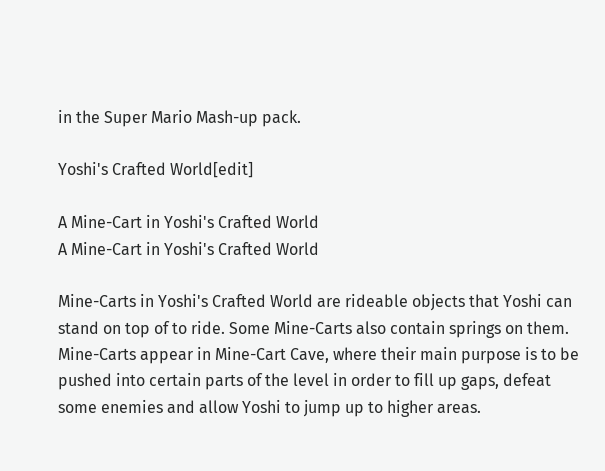in the Super Mario Mash-up pack.

Yoshi's Crafted World[edit]

A Mine-Cart in Yoshi's Crafted World
A Mine-Cart in Yoshi's Crafted World

Mine-Carts in Yoshi's Crafted World are rideable objects that Yoshi can stand on top of to ride. Some Mine-Carts also contain springs on them. Mine-Carts appear in Mine-Cart Cave, where their main purpose is to be pushed into certain parts of the level in order to fill up gaps, defeat some enemies and allow Yoshi to jump up to higher areas.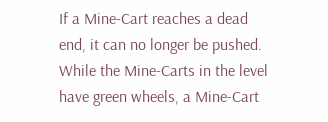If a Mine-Cart reaches a dead end, it can no longer be pushed. While the Mine-Carts in the level have green wheels, a Mine-Cart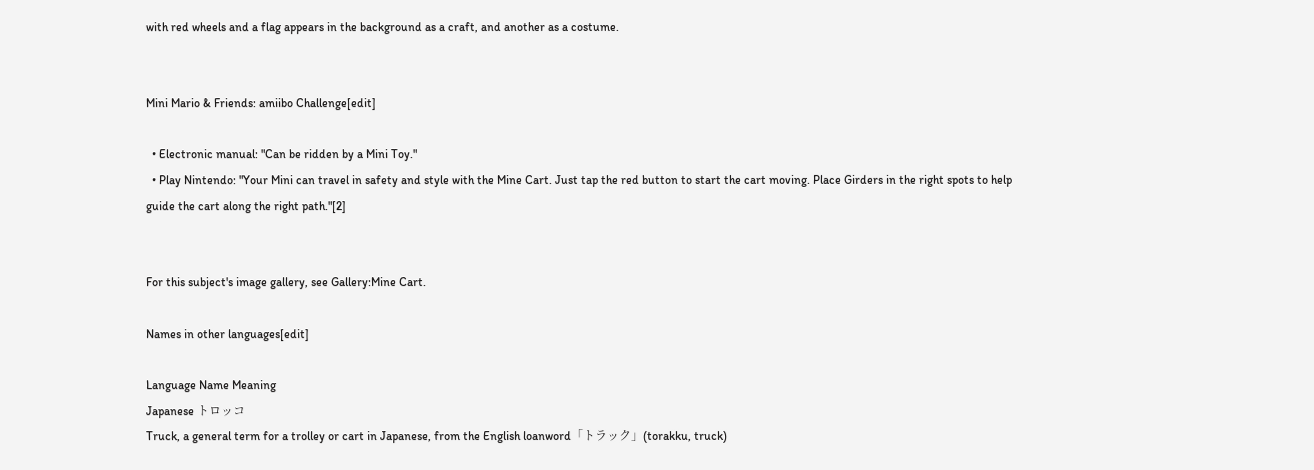with red wheels and a flag appears in the background as a craft, and another as a costume.


Mini Mario & Friends: amiibo Challenge[edit]

  • Electronic manual: "Can be ridden by a Mini Toy."
  • Play Nintendo: "Your Mini can travel in safety and style with the Mine Cart. Just tap the red button to start the cart moving. Place Girders in the right spots to help guide the cart along the right path."[2]


For this subject's image gallery, see Gallery:Mine Cart.

Names in other languages[edit]

Language Name Meaning
Japanese トロッコ
Truck, a general term for a trolley or cart in Japanese, from the English loanword「トラック」(torakku, truck)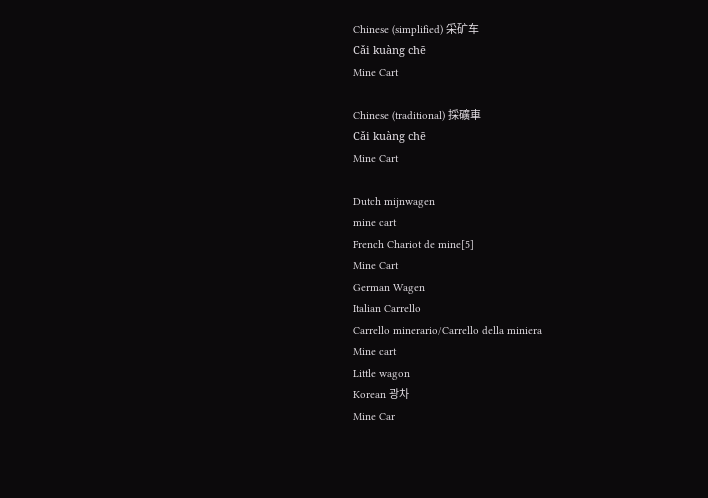Chinese (simplified) 采矿车
Cǎi kuàng chē
Mine Cart

Chinese (traditional) 採礦車
Cǎi kuàng chē
Mine Cart

Dutch mijnwagen
mine cart
French Chariot de mine[5]
Mine Cart
German Wagen
Italian Carrello
Carrello minerario/Carrello della miniera
Mine cart
Little wagon
Korean 광차
Mine Car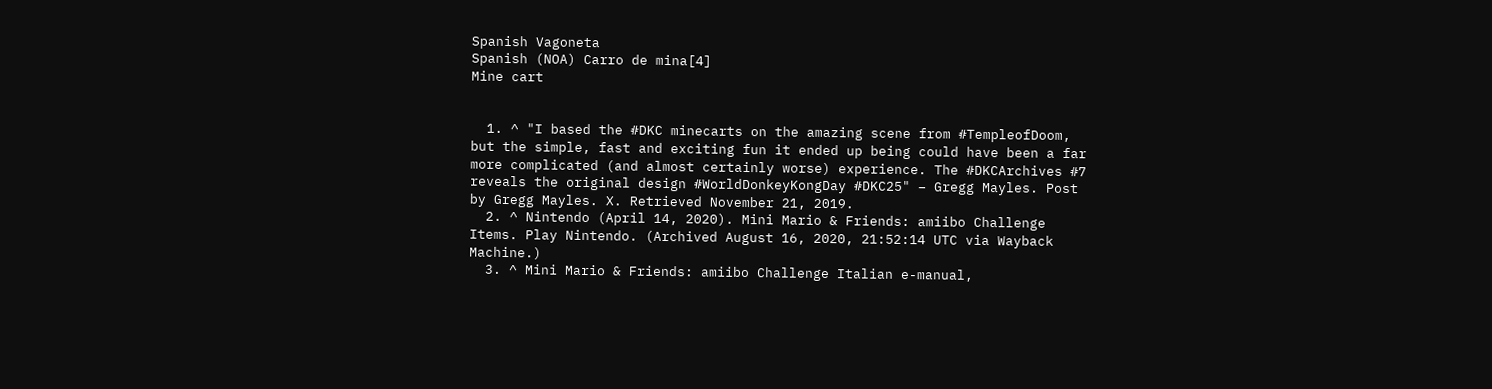Spanish Vagoneta
Spanish (NOA) Carro de mina[4]
Mine cart


  1. ^ "I based the #DKC minecarts on the amazing scene from #TempleofDoom, but the simple, fast and exciting fun it ended up being could have been a far more complicated (and almost certainly worse) experience. The #DKCArchives #7 reveals the original design #WorldDonkeyKongDay #DKC25" – Gregg Mayles. Post by Gregg Mayles. X. Retrieved November 21, 2019.
  2. ^ Nintendo (April 14, 2020). Mini Mario & Friends: amiibo Challenge Items. Play Nintendo. (Archived August 16, 2020, 21:52:14 UTC via Wayback Machine.)
  3. ^ Mini Mario & Friends: amiibo Challenge Italian e-manual,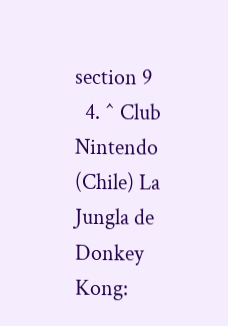section 9
  4. ^ Club Nintendo (Chile) La Jungla de Donkey Kong: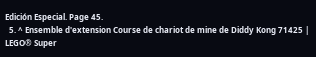Edición Especial. Page 45.
  5. ^ Ensemble d'extension Course de chariot de mine de Diddy Kong 71425 | LEGO® Super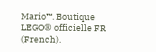Mario™. Boutique LEGO® officielle FR (French).